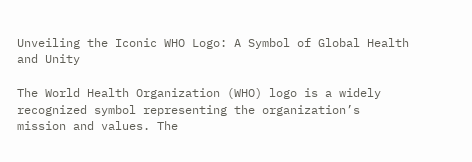Unveiling the Iconic WHO Logo: A Symbol of Global Health and Unity

The World Health Organization (WHO) logo is a widely recognized symbol representing the organization’s mission and values. The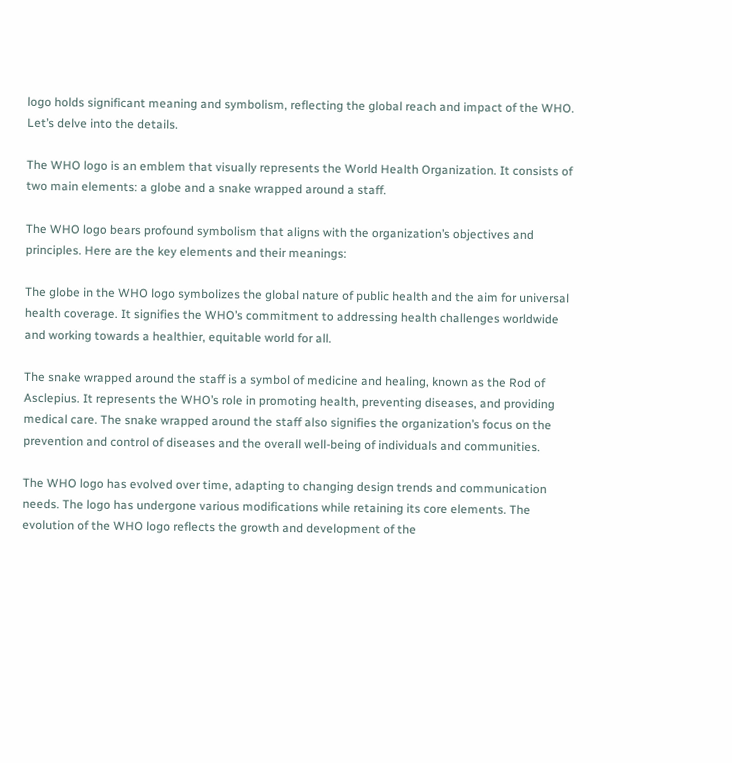logo holds significant meaning and symbolism, reflecting the global reach and impact of the WHO. Let’s delve into the details.

The WHO logo is an emblem that visually represents the World Health Organization. It consists of two main elements: a globe and a snake wrapped around a staff.

The WHO logo bears profound symbolism that aligns with the organization’s objectives and principles. Here are the key elements and their meanings:

The globe in the WHO logo symbolizes the global nature of public health and the aim for universal health coverage. It signifies the WHO’s commitment to addressing health challenges worldwide and working towards a healthier, equitable world for all.

The snake wrapped around the staff is a symbol of medicine and healing, known as the Rod of Asclepius. It represents the WHO’s role in promoting health, preventing diseases, and providing medical care. The snake wrapped around the staff also signifies the organization’s focus on the prevention and control of diseases and the overall well-being of individuals and communities.

The WHO logo has evolved over time, adapting to changing design trends and communication needs. The logo has undergone various modifications while retaining its core elements. The evolution of the WHO logo reflects the growth and development of the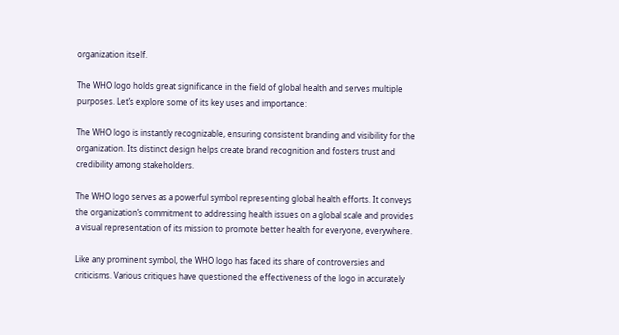organization itself.

The WHO logo holds great significance in the field of global health and serves multiple purposes. Let’s explore some of its key uses and importance:

The WHO logo is instantly recognizable, ensuring consistent branding and visibility for the organization. Its distinct design helps create brand recognition and fosters trust and credibility among stakeholders.

The WHO logo serves as a powerful symbol representing global health efforts. It conveys the organization’s commitment to addressing health issues on a global scale and provides a visual representation of its mission to promote better health for everyone, everywhere.

Like any prominent symbol, the WHO logo has faced its share of controversies and criticisms. Various critiques have questioned the effectiveness of the logo in accurately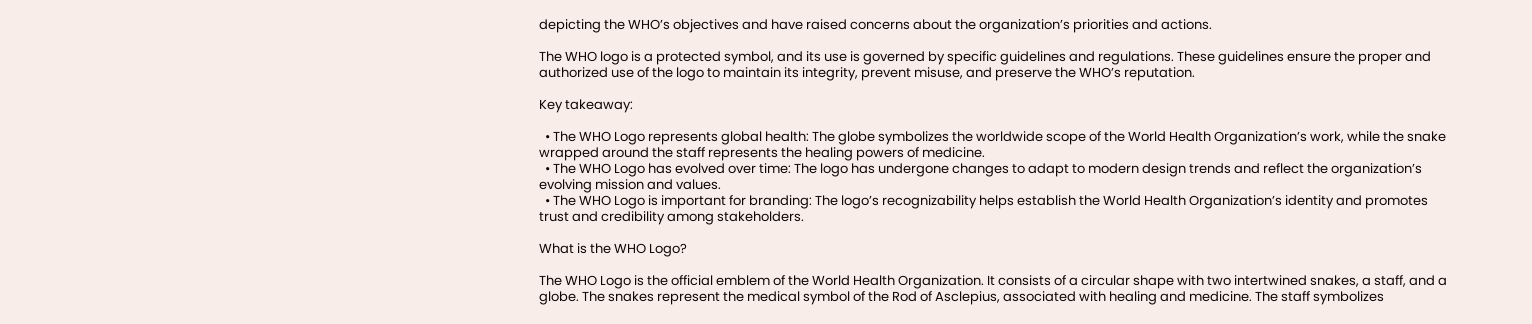depicting the WHO’s objectives and have raised concerns about the organization’s priorities and actions.

The WHO logo is a protected symbol, and its use is governed by specific guidelines and regulations. These guidelines ensure the proper and authorized use of the logo to maintain its integrity, prevent misuse, and preserve the WHO’s reputation.

Key takeaway:

  • The WHO Logo represents global health: The globe symbolizes the worldwide scope of the World Health Organization’s work, while the snake wrapped around the staff represents the healing powers of medicine.
  • The WHO Logo has evolved over time: The logo has undergone changes to adapt to modern design trends and reflect the organization’s evolving mission and values.
  • The WHO Logo is important for branding: The logo’s recognizability helps establish the World Health Organization’s identity and promotes trust and credibility among stakeholders.

What is the WHO Logo?

The WHO Logo is the official emblem of the World Health Organization. It consists of a circular shape with two intertwined snakes, a staff, and a globe. The snakes represent the medical symbol of the Rod of Asclepius, associated with healing and medicine. The staff symbolizes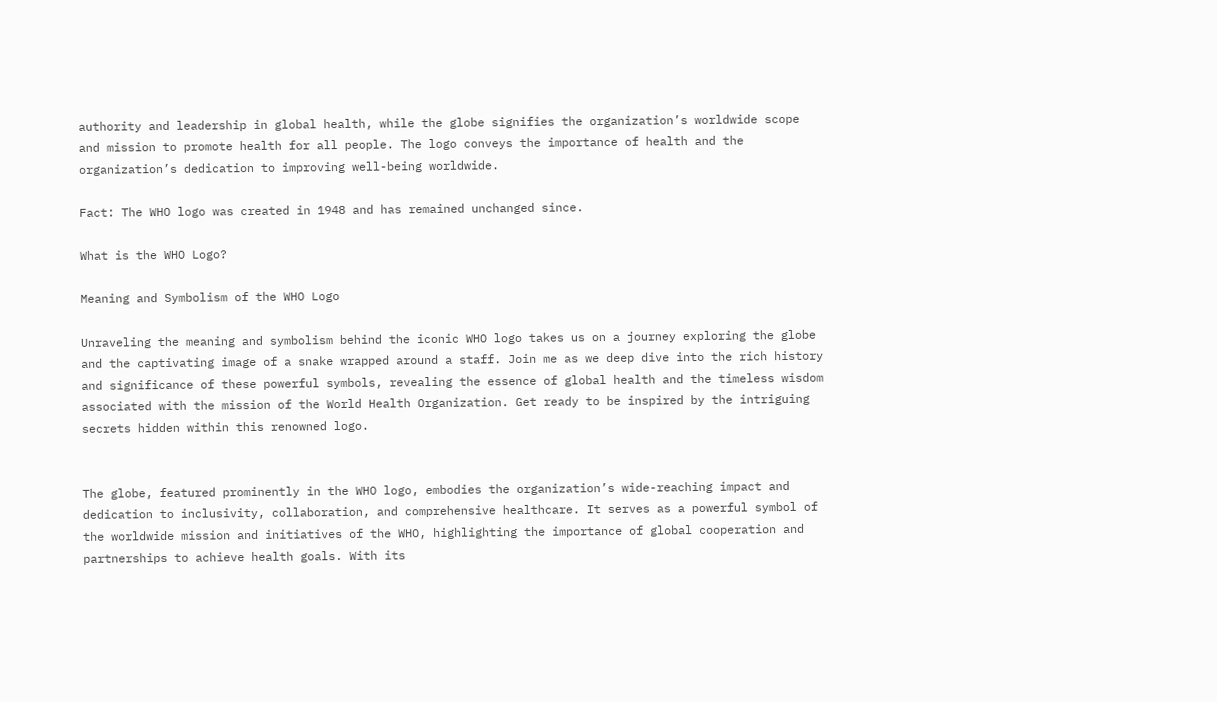authority and leadership in global health, while the globe signifies the organization’s worldwide scope and mission to promote health for all people. The logo conveys the importance of health and the organization’s dedication to improving well-being worldwide.

Fact: The WHO logo was created in 1948 and has remained unchanged since.

What is the WHO Logo?

Meaning and Symbolism of the WHO Logo

Unraveling the meaning and symbolism behind the iconic WHO logo takes us on a journey exploring the globe and the captivating image of a snake wrapped around a staff. Join me as we deep dive into the rich history and significance of these powerful symbols, revealing the essence of global health and the timeless wisdom associated with the mission of the World Health Organization. Get ready to be inspired by the intriguing secrets hidden within this renowned logo.


The globe, featured prominently in the WHO logo, embodies the organization’s wide-reaching impact and dedication to inclusivity, collaboration, and comprehensive healthcare. It serves as a powerful symbol of the worldwide mission and initiatives of the WHO, highlighting the importance of global cooperation and partnerships to achieve health goals. With its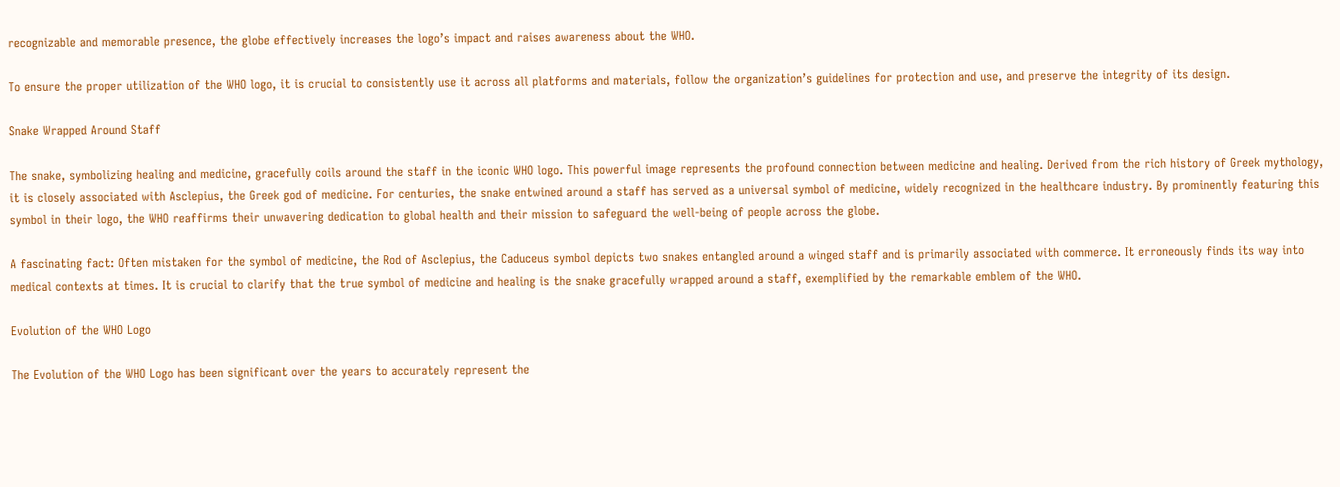recognizable and memorable presence, the globe effectively increases the logo’s impact and raises awareness about the WHO.

To ensure the proper utilization of the WHO logo, it is crucial to consistently use it across all platforms and materials, follow the organization’s guidelines for protection and use, and preserve the integrity of its design.

Snake Wrapped Around Staff

The snake, symbolizing healing and medicine, gracefully coils around the staff in the iconic WHO logo. This powerful image represents the profound connection between medicine and healing. Derived from the rich history of Greek mythology, it is closely associated with Asclepius, the Greek god of medicine. For centuries, the snake entwined around a staff has served as a universal symbol of medicine, widely recognized in the healthcare industry. By prominently featuring this symbol in their logo, the WHO reaffirms their unwavering dedication to global health and their mission to safeguard the well-being of people across the globe.

A fascinating fact: Often mistaken for the symbol of medicine, the Rod of Asclepius, the Caduceus symbol depicts two snakes entangled around a winged staff and is primarily associated with commerce. It erroneously finds its way into medical contexts at times. It is crucial to clarify that the true symbol of medicine and healing is the snake gracefully wrapped around a staff, exemplified by the remarkable emblem of the WHO.

Evolution of the WHO Logo

The Evolution of the WHO Logo has been significant over the years to accurately represent the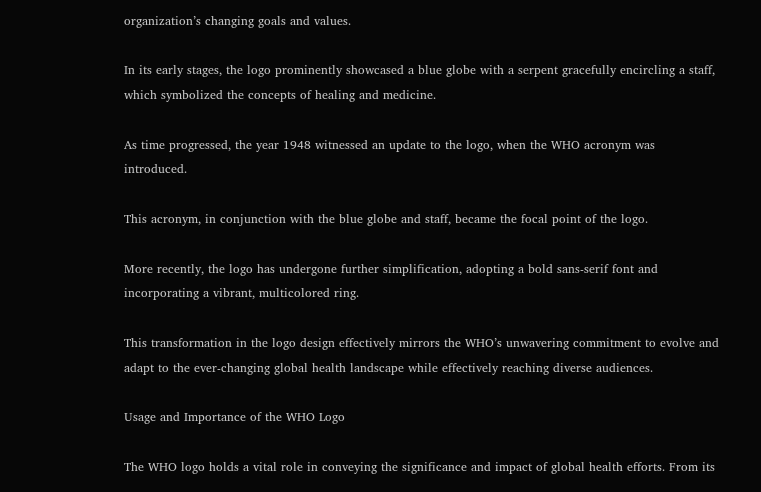organization’s changing goals and values.

In its early stages, the logo prominently showcased a blue globe with a serpent gracefully encircling a staff, which symbolized the concepts of healing and medicine.

As time progressed, the year 1948 witnessed an update to the logo, when the WHO acronym was introduced.

This acronym, in conjunction with the blue globe and staff, became the focal point of the logo.

More recently, the logo has undergone further simplification, adopting a bold sans-serif font and incorporating a vibrant, multicolored ring.

This transformation in the logo design effectively mirrors the WHO’s unwavering commitment to evolve and adapt to the ever-changing global health landscape while effectively reaching diverse audiences.

Usage and Importance of the WHO Logo

The WHO logo holds a vital role in conveying the significance and impact of global health efforts. From its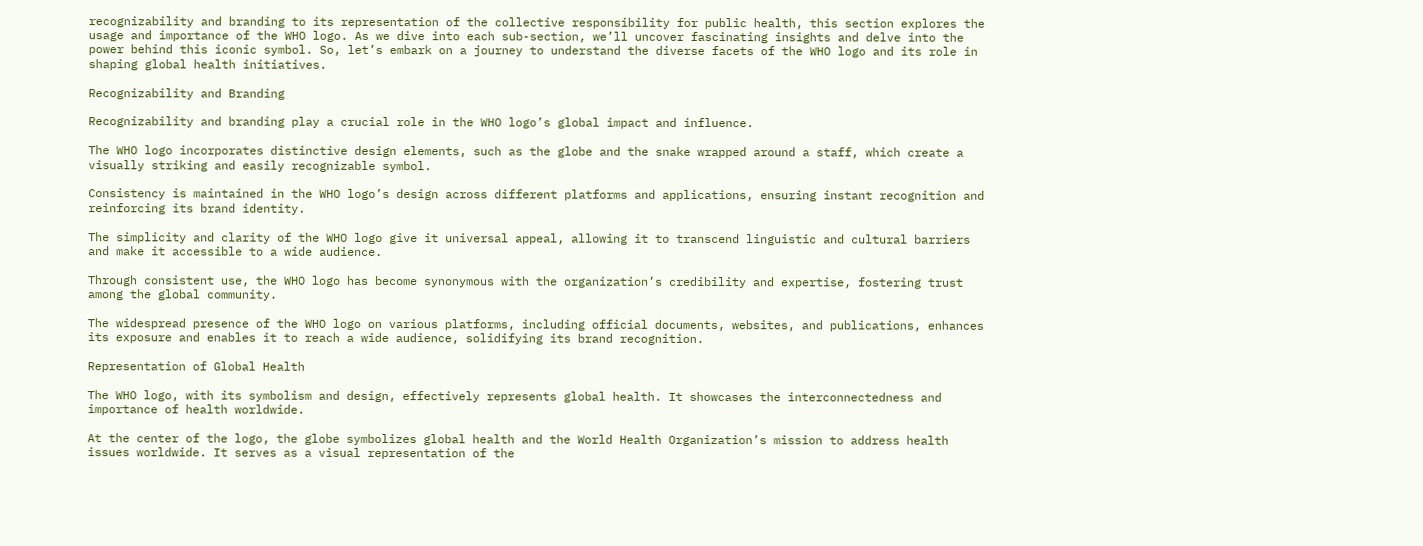recognizability and branding to its representation of the collective responsibility for public health, this section explores the usage and importance of the WHO logo. As we dive into each sub-section, we’ll uncover fascinating insights and delve into the power behind this iconic symbol. So, let’s embark on a journey to understand the diverse facets of the WHO logo and its role in shaping global health initiatives.

Recognizability and Branding

Recognizability and branding play a crucial role in the WHO logo’s global impact and influence.

The WHO logo incorporates distinctive design elements, such as the globe and the snake wrapped around a staff, which create a visually striking and easily recognizable symbol.

Consistency is maintained in the WHO logo’s design across different platforms and applications, ensuring instant recognition and reinforcing its brand identity.

The simplicity and clarity of the WHO logo give it universal appeal, allowing it to transcend linguistic and cultural barriers and make it accessible to a wide audience.

Through consistent use, the WHO logo has become synonymous with the organization’s credibility and expertise, fostering trust among the global community.

The widespread presence of the WHO logo on various platforms, including official documents, websites, and publications, enhances its exposure and enables it to reach a wide audience, solidifying its brand recognition.

Representation of Global Health

The WHO logo, with its symbolism and design, effectively represents global health. It showcases the interconnectedness and importance of health worldwide.

At the center of the logo, the globe symbolizes global health and the World Health Organization’s mission to address health issues worldwide. It serves as a visual representation of the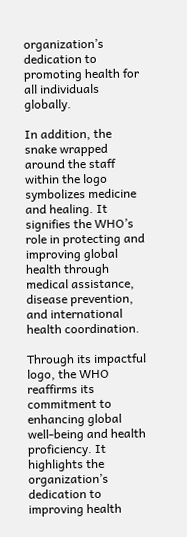organization’s dedication to promoting health for all individuals globally.

In addition, the snake wrapped around the staff within the logo symbolizes medicine and healing. It signifies the WHO’s role in protecting and improving global health through medical assistance, disease prevention, and international health coordination.

Through its impactful logo, the WHO reaffirms its commitment to enhancing global well-being and health proficiency. It highlights the organization’s dedication to improving health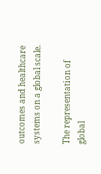outcomes and healthcare systems on a global scale.

The representation of global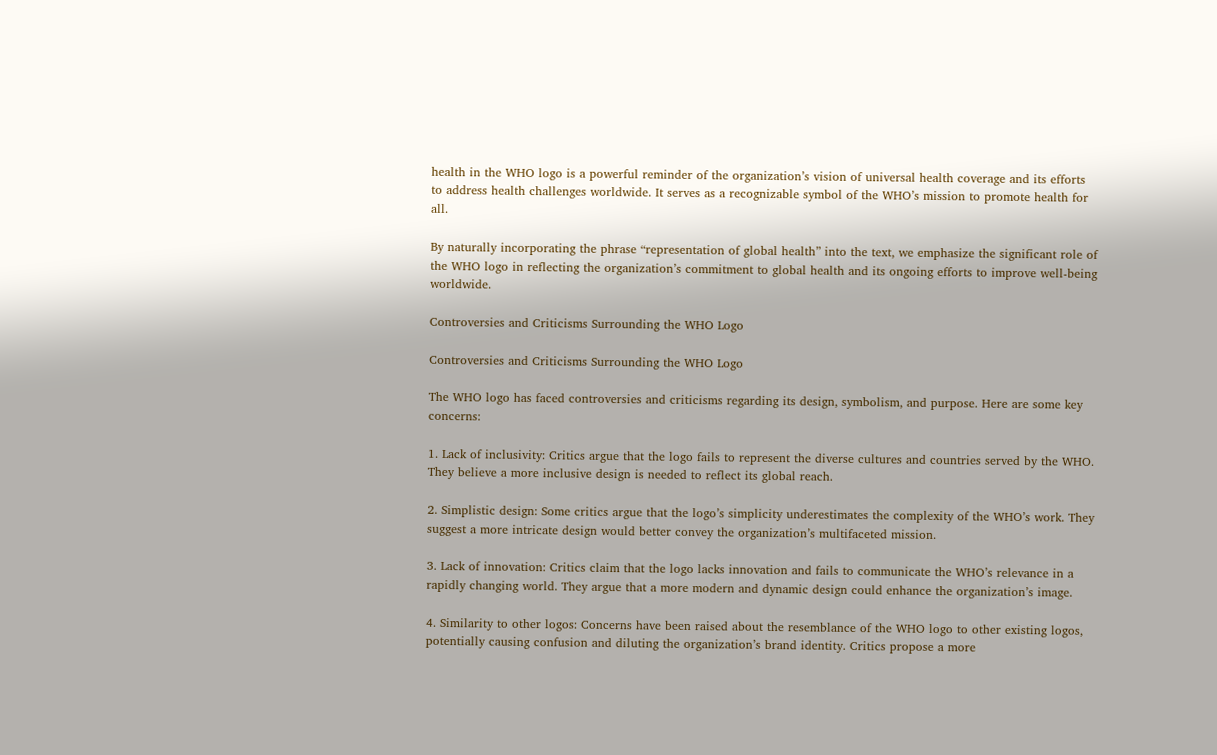health in the WHO logo is a powerful reminder of the organization’s vision of universal health coverage and its efforts to address health challenges worldwide. It serves as a recognizable symbol of the WHO’s mission to promote health for all.

By naturally incorporating the phrase “representation of global health” into the text, we emphasize the significant role of the WHO logo in reflecting the organization’s commitment to global health and its ongoing efforts to improve well-being worldwide.

Controversies and Criticisms Surrounding the WHO Logo

Controversies and Criticisms Surrounding the WHO Logo

The WHO logo has faced controversies and criticisms regarding its design, symbolism, and purpose. Here are some key concerns:

1. Lack of inclusivity: Critics argue that the logo fails to represent the diverse cultures and countries served by the WHO. They believe a more inclusive design is needed to reflect its global reach.

2. Simplistic design: Some critics argue that the logo’s simplicity underestimates the complexity of the WHO’s work. They suggest a more intricate design would better convey the organization’s multifaceted mission.

3. Lack of innovation: Critics claim that the logo lacks innovation and fails to communicate the WHO’s relevance in a rapidly changing world. They argue that a more modern and dynamic design could enhance the organization’s image.

4. Similarity to other logos: Concerns have been raised about the resemblance of the WHO logo to other existing logos, potentially causing confusion and diluting the organization’s brand identity. Critics propose a more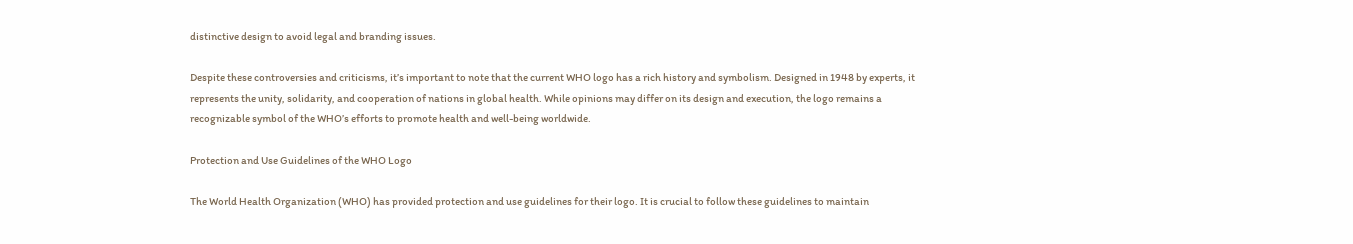distinctive design to avoid legal and branding issues.

Despite these controversies and criticisms, it’s important to note that the current WHO logo has a rich history and symbolism. Designed in 1948 by experts, it represents the unity, solidarity, and cooperation of nations in global health. While opinions may differ on its design and execution, the logo remains a recognizable symbol of the WHO’s efforts to promote health and well-being worldwide.

Protection and Use Guidelines of the WHO Logo

The World Health Organization (WHO) has provided protection and use guidelines for their logo. It is crucial to follow these guidelines to maintain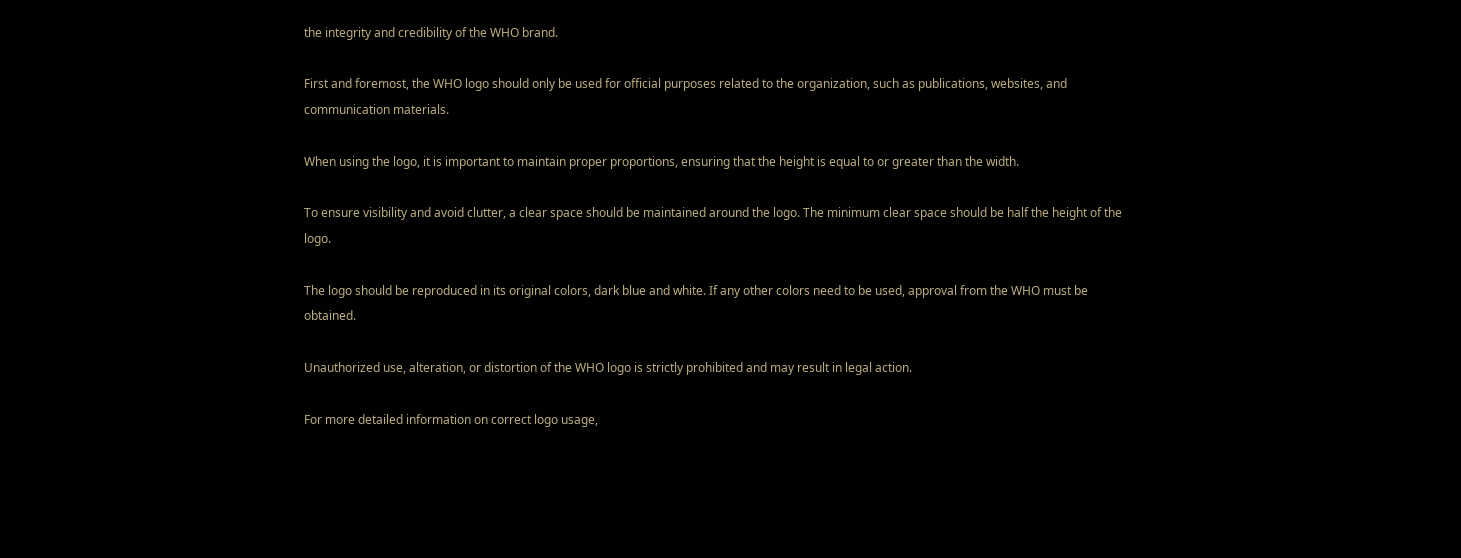the integrity and credibility of the WHO brand.

First and foremost, the WHO logo should only be used for official purposes related to the organization, such as publications, websites, and communication materials.

When using the logo, it is important to maintain proper proportions, ensuring that the height is equal to or greater than the width.

To ensure visibility and avoid clutter, a clear space should be maintained around the logo. The minimum clear space should be half the height of the logo.

The logo should be reproduced in its original colors, dark blue and white. If any other colors need to be used, approval from the WHO must be obtained.

Unauthorized use, alteration, or distortion of the WHO logo is strictly prohibited and may result in legal action.

For more detailed information on correct logo usage,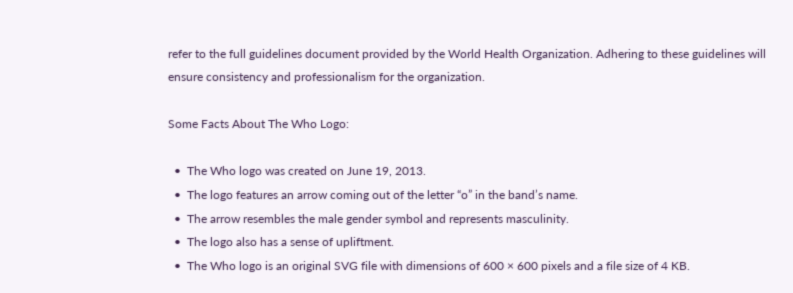refer to the full guidelines document provided by the World Health Organization. Adhering to these guidelines will ensure consistency and professionalism for the organization.

Some Facts About The Who Logo:

  •  The Who logo was created on June 19, 2013.
  •  The logo features an arrow coming out of the letter “o” in the band’s name.
  •  The arrow resembles the male gender symbol and represents masculinity.
  •  The logo also has a sense of upliftment.
  •  The Who logo is an original SVG file with dimensions of 600 × 600 pixels and a file size of 4 KB.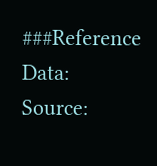###Reference Data:
Source: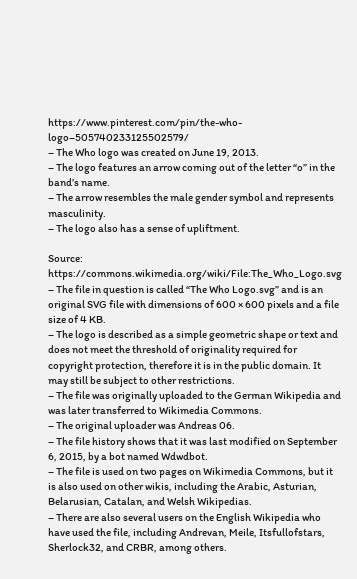https://www.pinterest.com/pin/the-who-logo–505740233125502579/
– The Who logo was created on June 19, 2013.
– The logo features an arrow coming out of the letter “o” in the band’s name.
– The arrow resembles the male gender symbol and represents masculinity.
– The logo also has a sense of upliftment.

Source: https://commons.wikimedia.org/wiki/File:The_Who_Logo.svg
– The file in question is called “The Who Logo.svg” and is an original SVG file with dimensions of 600 × 600 pixels and a file size of 4 KB.
– The logo is described as a simple geometric shape or text and does not meet the threshold of originality required for copyright protection, therefore it is in the public domain. It may still be subject to other restrictions.
– The file was originally uploaded to the German Wikipedia and was later transferred to Wikimedia Commons.
– The original uploader was Andreas 06.
– The file history shows that it was last modified on September 6, 2015, by a bot named Wdwdbot.
– The file is used on two pages on Wikimedia Commons, but it is also used on other wikis, including the Arabic, Asturian, Belarusian, Catalan, and Welsh Wikipedias.
– There are also several users on the English Wikipedia who have used the file, including Andrevan, Meile, Itsfullofstars, Sherlock32, and CRBR, among others.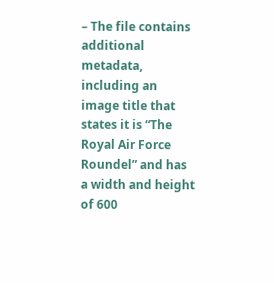– The file contains additional metadata, including an image title that states it is “The Royal Air Force Roundel” and has a width and height of 600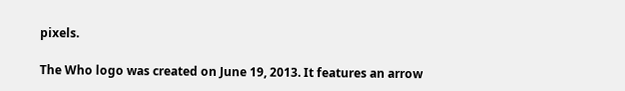pixels.

The Who logo was created on June 19, 2013. It features an arrow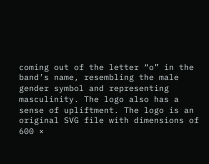coming out of the letter “o” in the band’s name, resembling the male gender symbol and representing masculinity. The logo also has a sense of upliftment. The logo is an original SVG file with dimensions of 600 ×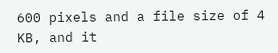600 pixels and a file size of 4 KB, and it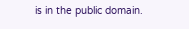is in the public domain.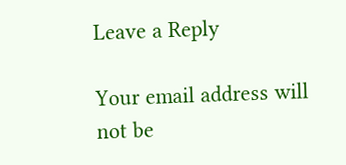Leave a Reply

Your email address will not be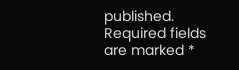published. Required fields are marked *